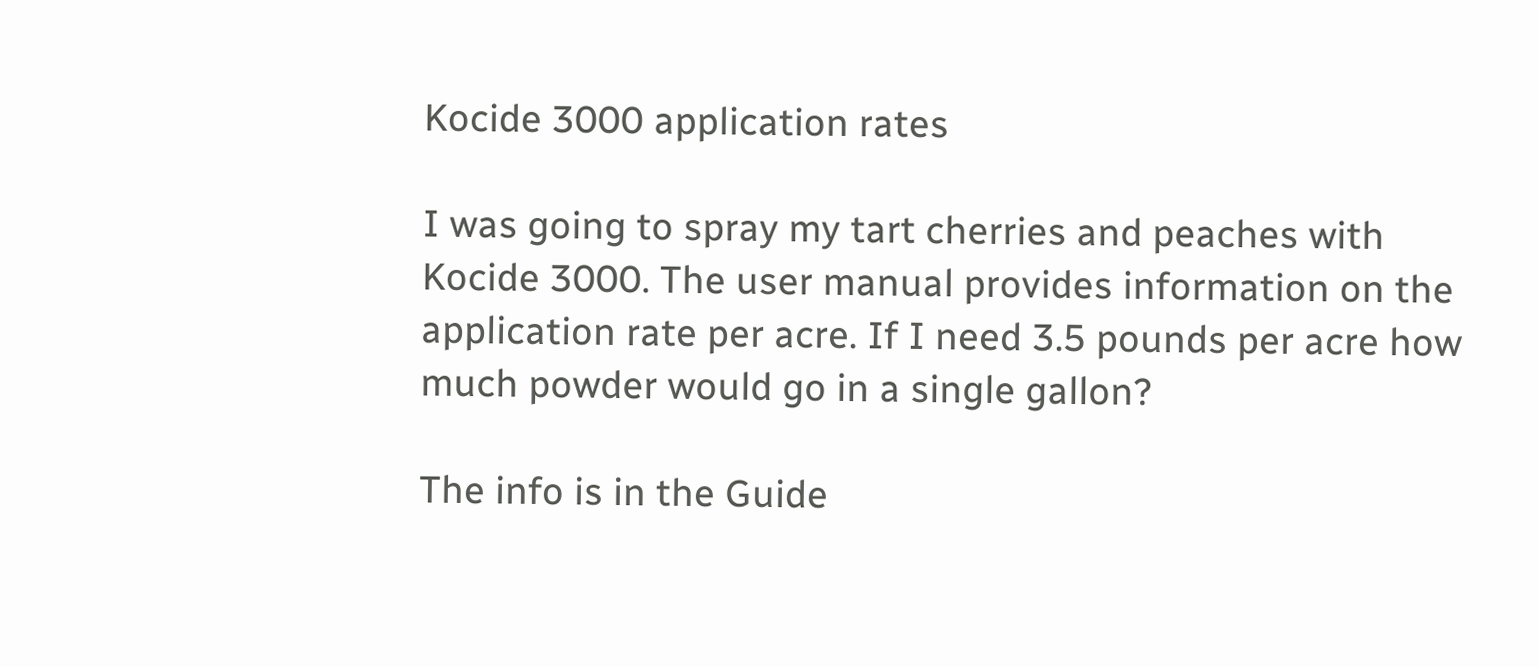Kocide 3000 application rates

I was going to spray my tart cherries and peaches with Kocide 3000. The user manual provides information on the application rate per acre. If I need 3.5 pounds per acre how much powder would go in a single gallon?

The info is in the Guide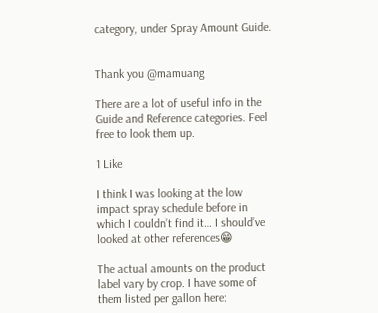category, under Spray Amount Guide.


Thank you @mamuang

There are a lot of useful info in the Guide and Reference categories. Feel free to look them up.

1 Like

I think I was looking at the low impact spray schedule before in which I couldn’t find it… I should’ve looked at other references😁

The actual amounts on the product label vary by crop. I have some of them listed per gallon here: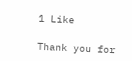1 Like

Thank you for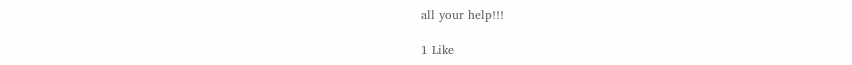all your help!!!

1 Like